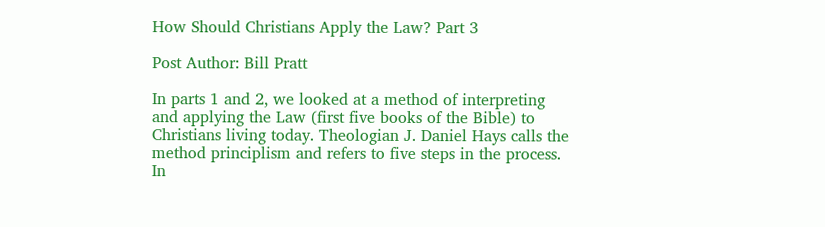How Should Christians Apply the Law? Part 3

Post Author: Bill Pratt

In parts 1 and 2, we looked at a method of interpreting and applying the Law (first five books of the Bible) to Christians living today. Theologian J. Daniel Hays calls the method principlism and refers to five steps in the process. In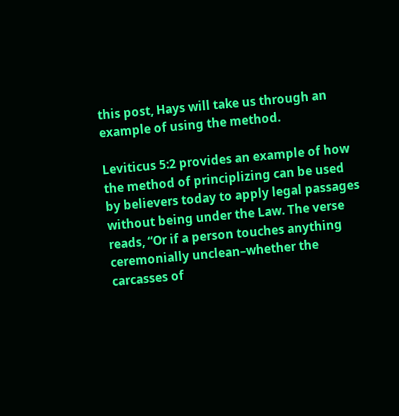this post, Hays will take us through an example of using the method.

Leviticus 5:2 provides an example of how the method of principlizing can be used by believers today to apply legal passages without being under the Law. The verse reads, “Or if a person touches anything ceremonially unclean–whether the carcasses of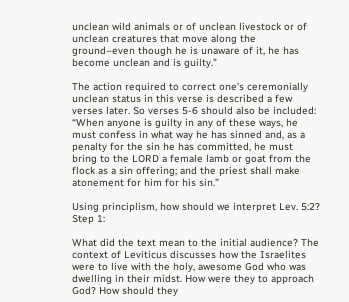unclean wild animals or of unclean livestock or of unclean creatures that move along the ground–even though he is unaware of it, he has become unclean and is guilty.”

The action required to correct one’s ceremonially unclean status in this verse is described a few verses later. So verses 5-6 should also be included: “When anyone is guilty in any of these ways, he must confess in what way he has sinned and, as a penalty for the sin he has committed, he must bring to the LORD a female lamb or goat from the flock as a sin offering; and the priest shall make atonement for him for his sin.”

Using principlism, how should we interpret Lev. 5:2? Step 1:

What did the text mean to the initial audience? The context of Leviticus discusses how the Israelites were to live with the holy, awesome God who was dwelling in their midst. How were they to approach God? How should they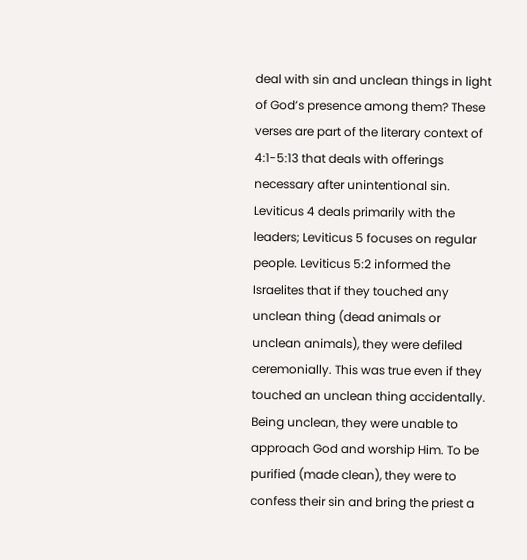deal with sin and unclean things in light of God’s presence among them? These verses are part of the literary context of 4:1-5:13 that deals with offerings necessary after unintentional sin. Leviticus 4 deals primarily with the leaders; Leviticus 5 focuses on regular people. Leviticus 5:2 informed the Israelites that if they touched any unclean thing (dead animals or unclean animals), they were defiled ceremonially. This was true even if they touched an unclean thing accidentally. Being unclean, they were unable to approach God and worship Him. To be purified (made clean), they were to confess their sin and bring the priest a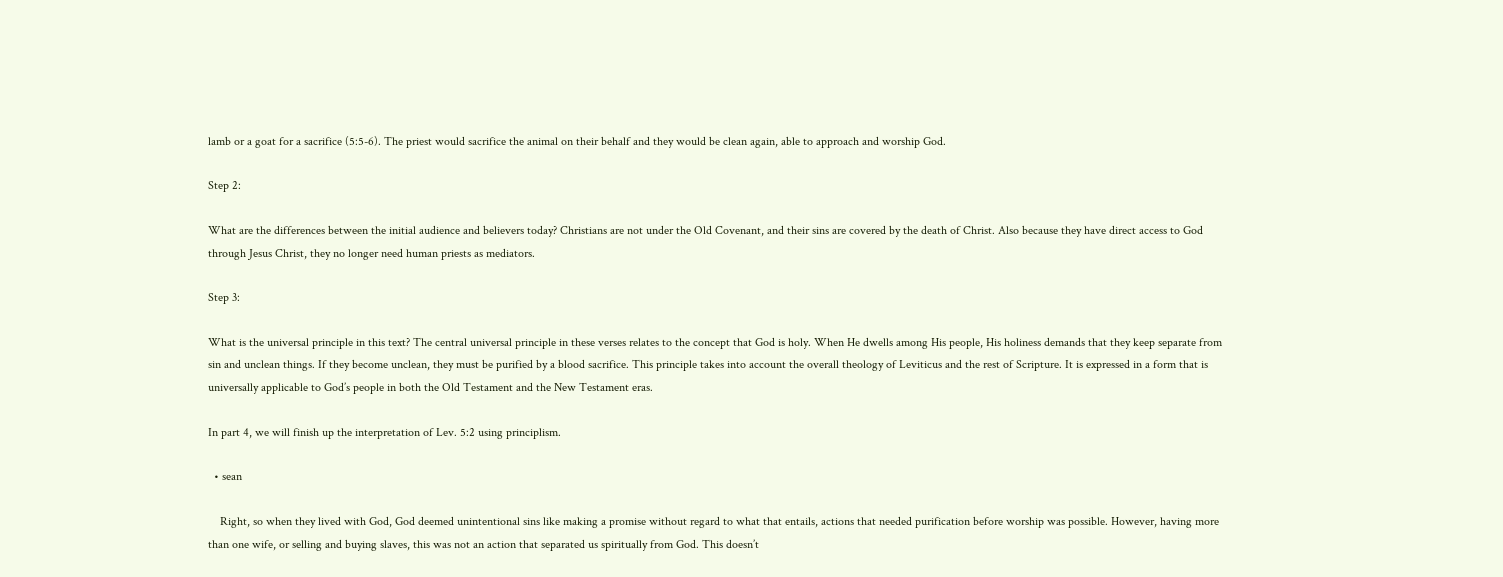lamb or a goat for a sacrifice (5:5-6). The priest would sacrifice the animal on their behalf and they would be clean again, able to approach and worship God.

Step 2:

What are the differences between the initial audience and believers today? Christians are not under the Old Covenant, and their sins are covered by the death of Christ. Also because they have direct access to God through Jesus Christ, they no longer need human priests as mediators.

Step 3:

What is the universal principle in this text? The central universal principle in these verses relates to the concept that God is holy. When He dwells among His people, His holiness demands that they keep separate from sin and unclean things. If they become unclean, they must be purified by a blood sacrifice. This principle takes into account the overall theology of Leviticus and the rest of Scripture. It is expressed in a form that is universally applicable to God’s people in both the Old Testament and the New Testament eras.

In part 4, we will finish up the interpretation of Lev. 5:2 using principlism.

  • sean

    Right, so when they lived with God, God deemed unintentional sins like making a promise without regard to what that entails, actions that needed purification before worship was possible. However, having more than one wife, or selling and buying slaves, this was not an action that separated us spiritually from God. This doesn’t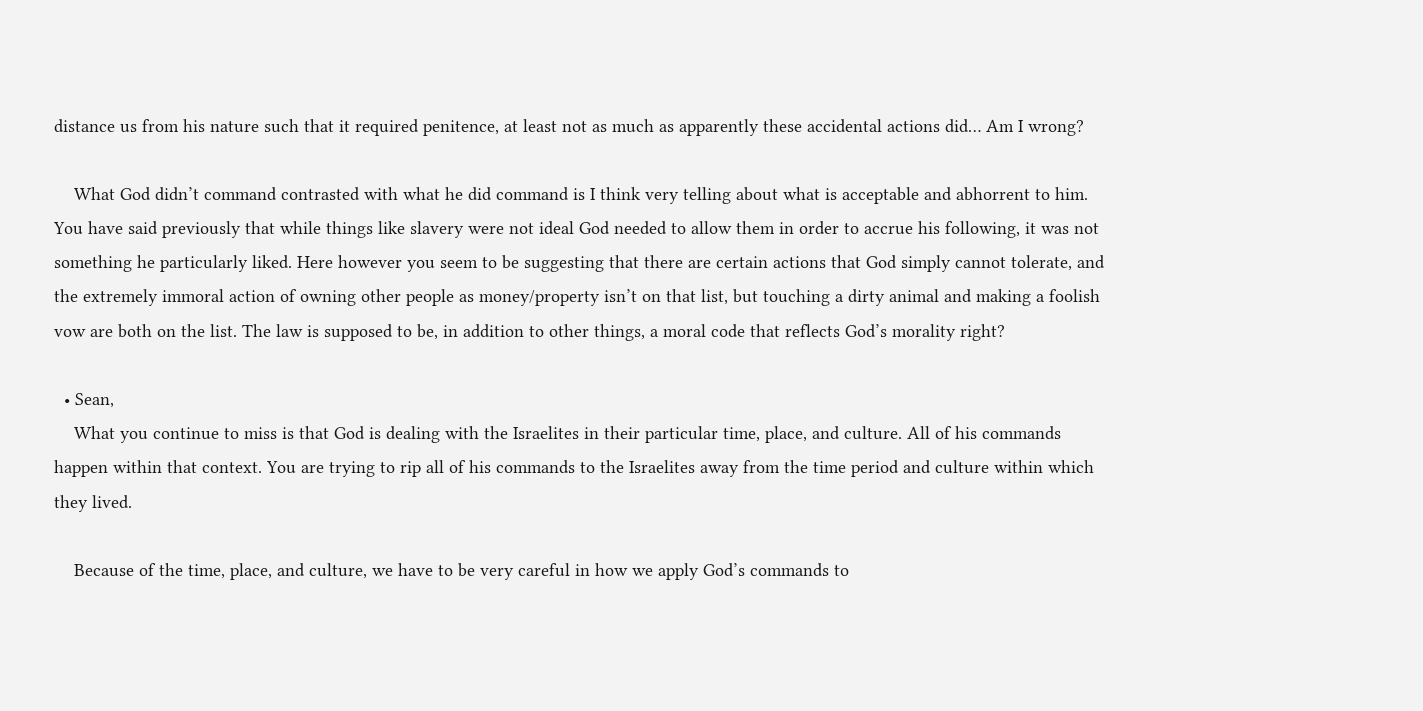distance us from his nature such that it required penitence, at least not as much as apparently these accidental actions did… Am I wrong?

    What God didn’t command contrasted with what he did command is I think very telling about what is acceptable and abhorrent to him. You have said previously that while things like slavery were not ideal God needed to allow them in order to accrue his following, it was not something he particularly liked. Here however you seem to be suggesting that there are certain actions that God simply cannot tolerate, and the extremely immoral action of owning other people as money/property isn’t on that list, but touching a dirty animal and making a foolish vow are both on the list. The law is supposed to be, in addition to other things, a moral code that reflects God’s morality right?

  • Sean,
    What you continue to miss is that God is dealing with the Israelites in their particular time, place, and culture. All of his commands happen within that context. You are trying to rip all of his commands to the Israelites away from the time period and culture within which they lived.

    Because of the time, place, and culture, we have to be very careful in how we apply God’s commands to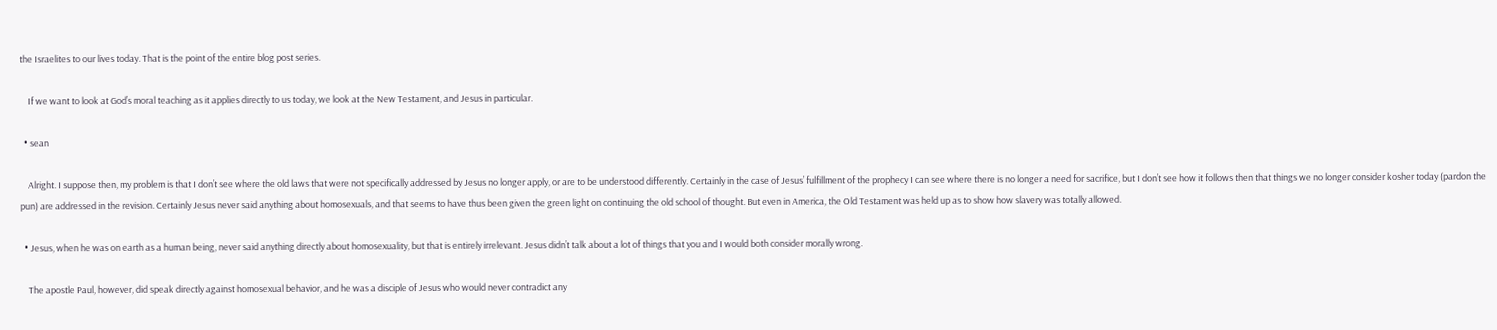the Israelites to our lives today. That is the point of the entire blog post series.

    If we want to look at God’s moral teaching as it applies directly to us today, we look at the New Testament, and Jesus in particular.

  • sean

    Alright. I suppose then, my problem is that I don’t see where the old laws that were not specifically addressed by Jesus no longer apply, or are to be understood differently. Certainly in the case of Jesus’ fulfillment of the prophecy I can see where there is no longer a need for sacrifice, but I don’t see how it follows then that things we no longer consider kosher today (pardon the pun) are addressed in the revision. Certainly Jesus never said anything about homosexuals, and that seems to have thus been given the green light on continuing the old school of thought. But even in America, the Old Testament was held up as to show how slavery was totally allowed.

  • Jesus, when he was on earth as a human being, never said anything directly about homosexuality, but that is entirely irrelevant. Jesus didn’t talk about a lot of things that you and I would both consider morally wrong.

    The apostle Paul, however, did speak directly against homosexual behavior, and he was a disciple of Jesus who would never contradict any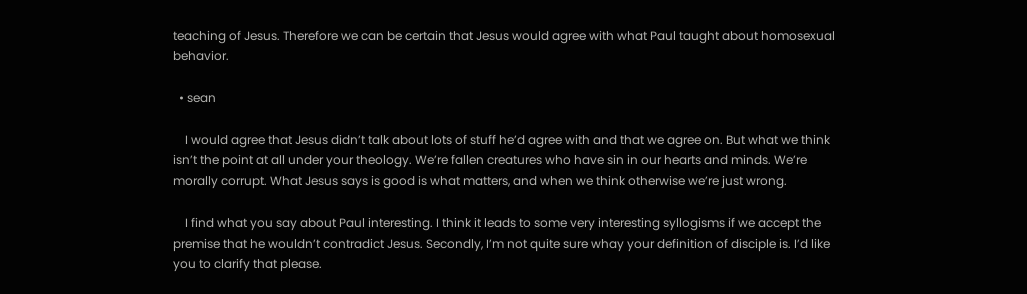teaching of Jesus. Therefore we can be certain that Jesus would agree with what Paul taught about homosexual behavior.

  • sean

    I would agree that Jesus didn’t talk about lots of stuff he’d agree with and that we agree on. But what we think isn’t the point at all under your theology. We’re fallen creatures who have sin in our hearts and minds. We’re morally corrupt. What Jesus says is good is what matters, and when we think otherwise we’re just wrong.

    I find what you say about Paul interesting. I think it leads to some very interesting syllogisms if we accept the premise that he wouldn’t contradict Jesus. Secondly, I’m not quite sure whay your definition of disciple is. I’d like you to clarify that please.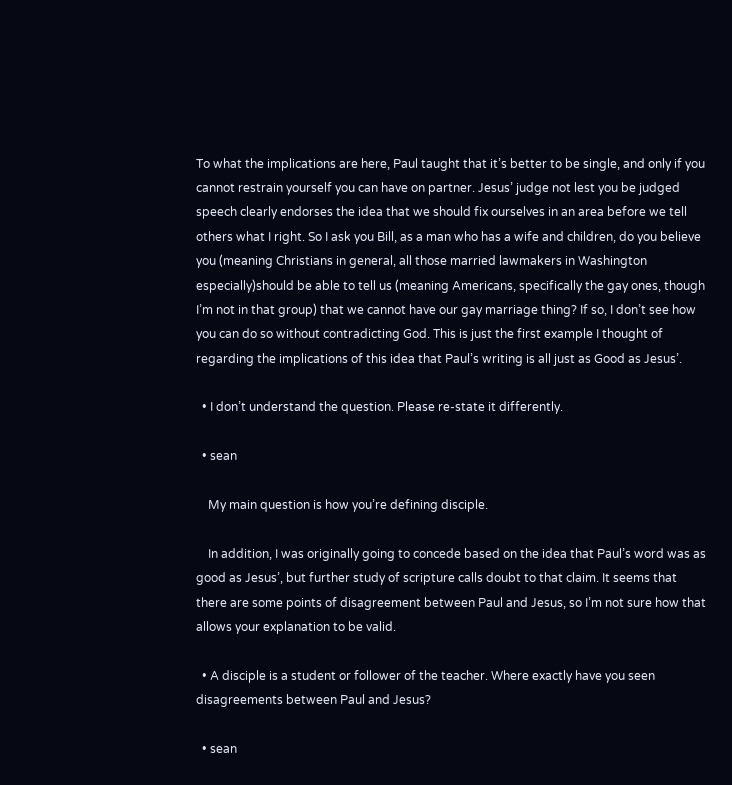To what the implications are here, Paul taught that it’s better to be single, and only if you cannot restrain yourself you can have on partner. Jesus’ judge not lest you be judged speech clearly endorses the idea that we should fix ourselves in an area before we tell others what I right. So I ask you Bill, as a man who has a wife and children, do you believe you (meaning Christians in general, all those married lawmakers in Washington especially)should be able to tell us (meaning Americans, specifically the gay ones, though I’m not in that group) that we cannot have our gay marriage thing? If so, I don’t see how you can do so without contradicting God. This is just the first example I thought of regarding the implications of this idea that Paul’s writing is all just as Good as Jesus’.

  • I don’t understand the question. Please re-state it differently.

  • sean

    My main question is how you’re defining disciple.

    In addition, I was originally going to concede based on the idea that Paul’s word was as good as Jesus’, but further study of scripture calls doubt to that claim. It seems that there are some points of disagreement between Paul and Jesus, so I’m not sure how that allows your explanation to be valid.

  • A disciple is a student or follower of the teacher. Where exactly have you seen disagreements between Paul and Jesus?

  • sean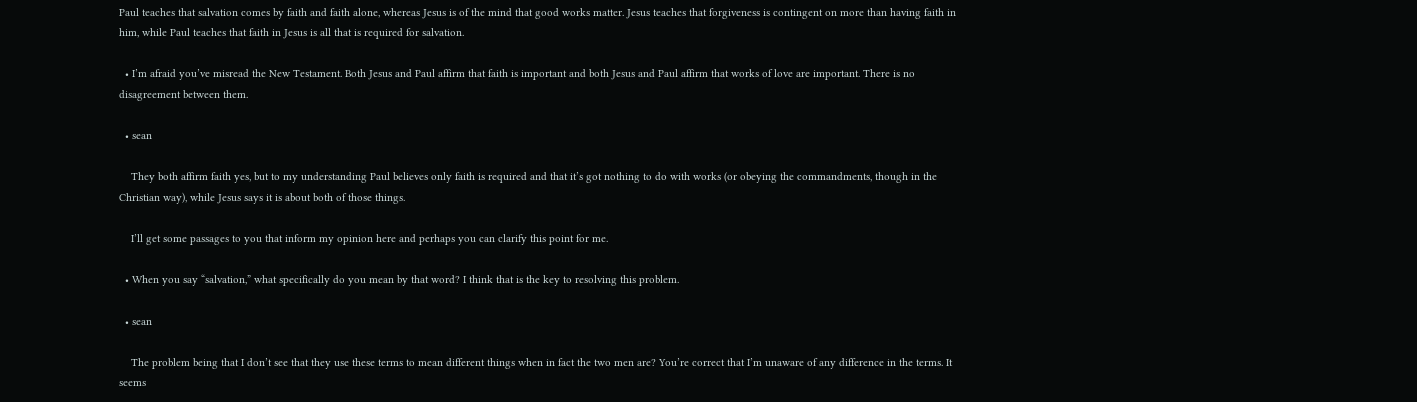Paul teaches that salvation comes by faith and faith alone, whereas Jesus is of the mind that good works matter. Jesus teaches that forgiveness is contingent on more than having faith in him, while Paul teaches that faith in Jesus is all that is required for salvation.

  • I’m afraid you’ve misread the New Testament. Both Jesus and Paul affirm that faith is important and both Jesus and Paul affirm that works of love are important. There is no disagreement between them.

  • sean

    They both affirm faith yes, but to my understanding Paul believes only faith is required and that it’s got nothing to do with works (or obeying the commandments, though in the Christian way), while Jesus says it is about both of those things.

    I’ll get some passages to you that inform my opinion here and perhaps you can clarify this point for me.

  • When you say “salvation,” what specifically do you mean by that word? I think that is the key to resolving this problem.

  • sean

    The problem being that I don’t see that they use these terms to mean different things when in fact the two men are? You’re correct that I’m unaware of any difference in the terms. It seems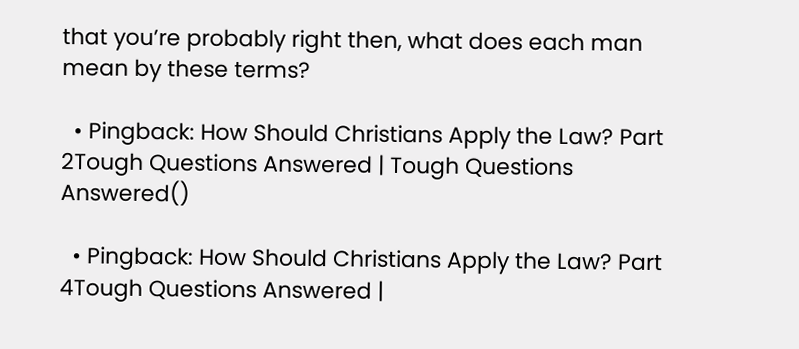that you’re probably right then, what does each man mean by these terms?

  • Pingback: How Should Christians Apply the Law? Part 2Tough Questions Answered | Tough Questions Answered()

  • Pingback: How Should Christians Apply the Law? Part 4Tough Questions Answered |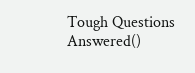Tough Questions Answered()